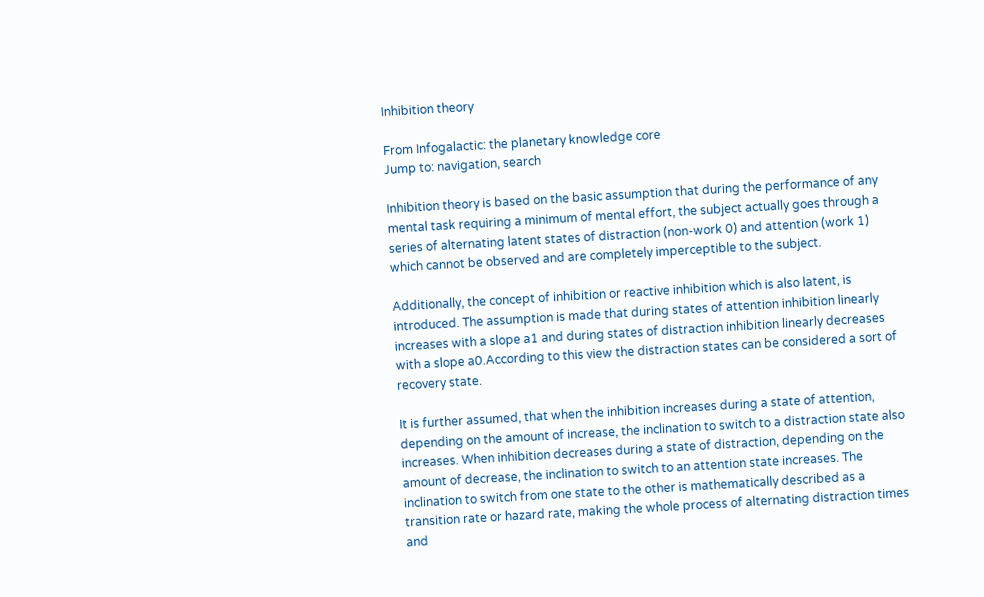Inhibition theory

From Infogalactic: the planetary knowledge core
Jump to: navigation, search

Inhibition theory is based on the basic assumption that during the performance of any mental task requiring a minimum of mental effort, the subject actually goes through a series of alternating latent states of distraction (non-work 0) and attention (work 1) which cannot be observed and are completely imperceptible to the subject.

Additionally, the concept of inhibition or reactive inhibition which is also latent, is introduced. The assumption is made that during states of attention inhibition linearly increases with a slope a1 and during states of distraction inhibition linearly decreases with a slope a0.According to this view the distraction states can be considered a sort of recovery state.

It is further assumed, that when the inhibition increases during a state of attention, depending on the amount of increase, the inclination to switch to a distraction state also increases. When inhibition decreases during a state of distraction, depending on the amount of decrease, the inclination to switch to an attention state increases. The inclination to switch from one state to the other is mathematically described as a transition rate or hazard rate, making the whole process of alternating distraction times and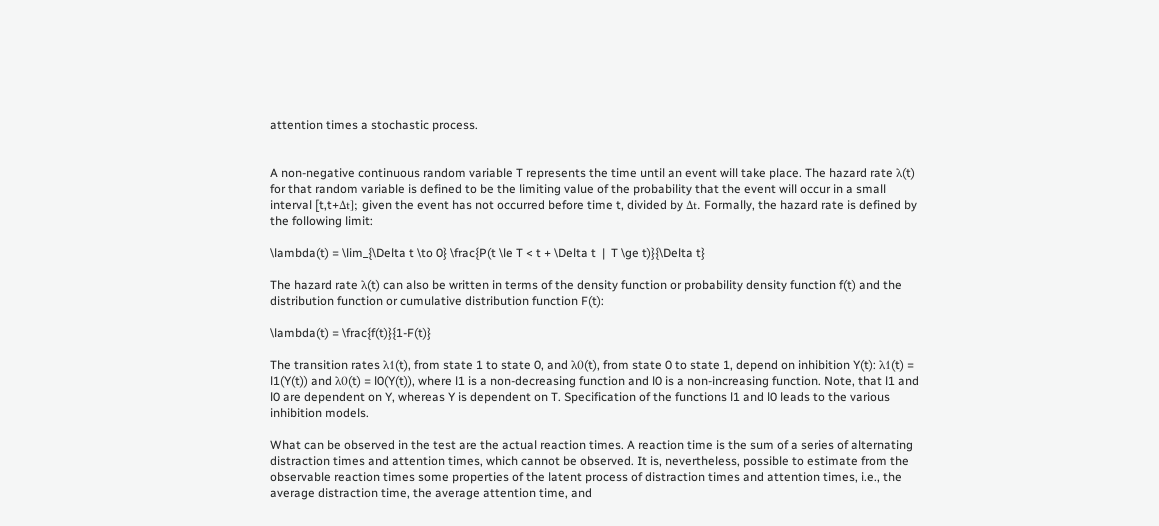attention times a stochastic process.


A non-negative continuous random variable T represents the time until an event will take place. The hazard rate λ(t) for that random variable is defined to be the limiting value of the probability that the event will occur in a small interval [t,t+Δt]; given the event has not occurred before time t, divided by Δt. Formally, the hazard rate is defined by the following limit:

\lambda(t) = \lim_{\Delta t \to 0} \frac{P(t \le T < t + \Delta t  |  T \ge t)}{\Delta t}

The hazard rate λ(t) can also be written in terms of the density function or probability density function f(t) and the distribution function or cumulative distribution function F(t):

\lambda(t) = \frac{f(t)}{1-F(t)}

The transition rates λ1(t), from state 1 to state 0, and λ0(t), from state 0 to state 1, depend on inhibition Y(t): λ1(t) = l1(Y(t)) and λ0(t) = l0(Y(t)), where l1 is a non-decreasing function and l0 is a non-increasing function. Note, that l1 and l0 are dependent on Y, whereas Y is dependent on T. Specification of the functions l1 and l0 leads to the various inhibition models.

What can be observed in the test are the actual reaction times. A reaction time is the sum of a series of alternating distraction times and attention times, which cannot be observed. It is, nevertheless, possible to estimate from the observable reaction times some properties of the latent process of distraction times and attention times, i.e., the average distraction time, the average attention time, and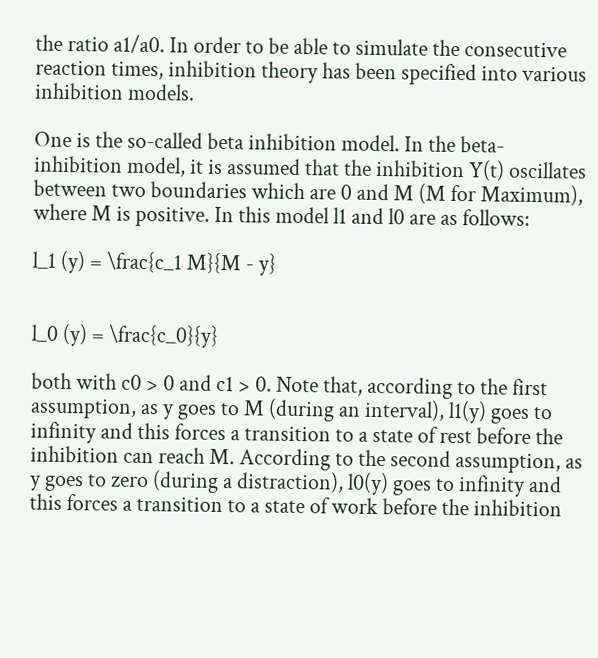the ratio a1/a0. In order to be able to simulate the consecutive reaction times, inhibition theory has been specified into various inhibition models.

One is the so-called beta inhibition model. In the beta-inhibition model, it is assumed that the inhibition Y(t) oscillates between two boundaries which are 0 and M (M for Maximum), where M is positive. In this model l1 and l0 are as follows:

l_1 (y) = \frac{c_1 M}{M - y}


l_0 (y) = \frac{c_0}{y}

both with c0 > 0 and c1 > 0. Note that, according to the first assumption, as y goes to M (during an interval), l1(y) goes to infinity and this forces a transition to a state of rest before the inhibition can reach M. According to the second assumption, as y goes to zero (during a distraction), l0(y) goes to infinity and this forces a transition to a state of work before the inhibition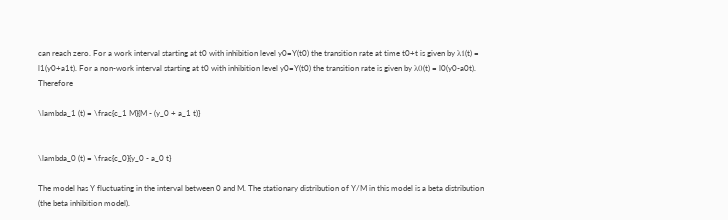can reach zero. For a work interval starting at t0 with inhibition level y0=Y(t0) the transition rate at time t0+t is given by λ1(t) = l1(y0+a1t). For a non-work interval starting at t0 with inhibition level y0=Y(t0) the transition rate is given by λ0(t) = l0(y0-a0t). Therefore

\lambda_1 (t) = \frac{c_1 M}{M - (y_0 + a_1 t)}


\lambda_0 (t) = \frac{c_0}{y_0 - a_0 t}

The model has Y fluctuating in the interval between 0 and M. The stationary distribution of Y/M in this model is a beta distribution (the beta inhibition model).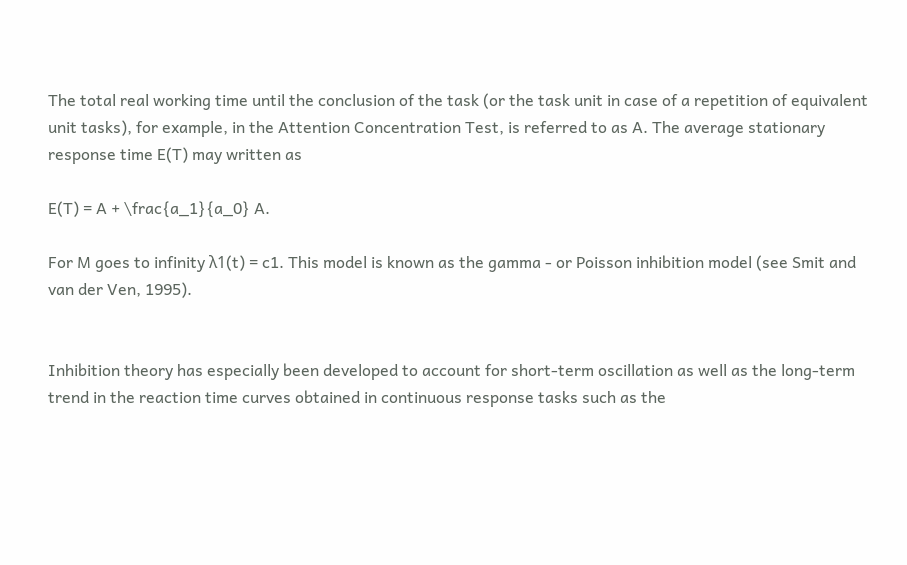The total real working time until the conclusion of the task (or the task unit in case of a repetition of equivalent unit tasks), for example, in the Attention Concentration Test, is referred to as A. The average stationary response time E(T) may written as

E(T) = A + \frac{a_1}{a_0} A.

For M goes to infinity λ1(t) = c1. This model is known as the gamma - or Poisson inhibition model (see Smit and van der Ven, 1995).


Inhibition theory has especially been developed to account for short-term oscillation as well as the long-term trend in the reaction time curves obtained in continuous response tasks such as the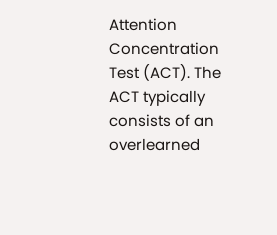Attention Concentration Test (ACT). The ACT typically consists of an overlearned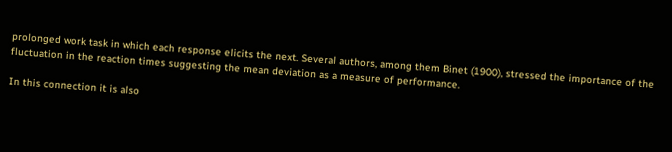prolonged work task in which each response elicits the next. Several authors, among them Binet (1900), stressed the importance of the fluctuation in the reaction times suggesting the mean deviation as a measure of performance.

In this connection it is also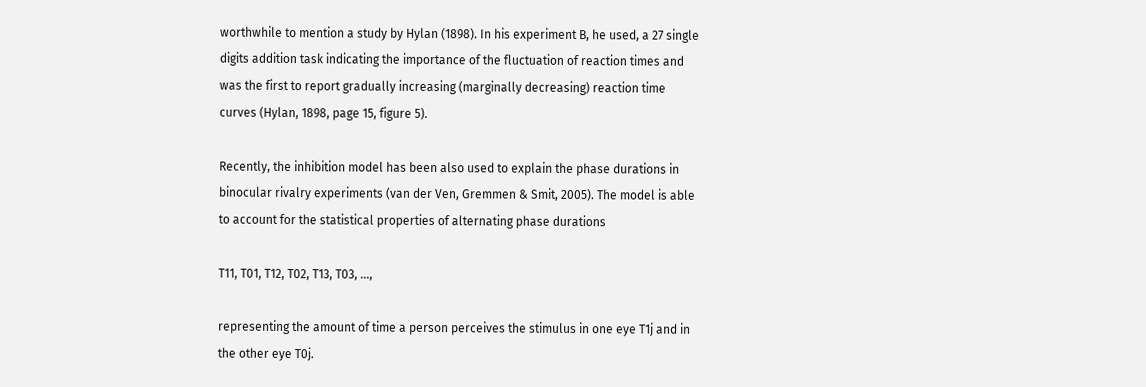worthwhile to mention a study by Hylan (1898). In his experiment B, he used, a 27 single digits addition task indicating the importance of the fluctuation of reaction times and was the first to report gradually increasing (marginally decreasing) reaction time curves (Hylan, 1898, page 15, figure 5).

Recently, the inhibition model has been also used to explain the phase durations in binocular rivalry experiments (van der Ven, Gremmen & Smit, 2005). The model is able to account for the statistical properties of alternating phase durations

T11, T01, T12, T02, T13, T03, ...,

representing the amount of time a person perceives the stimulus in one eye T1j and in the other eye T0j.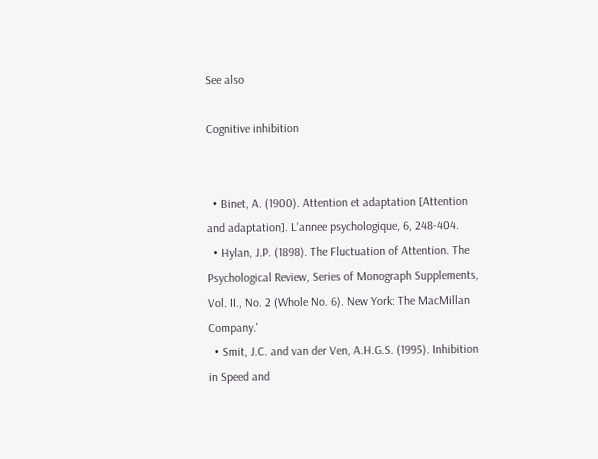See also

Cognitive inhibition


  • Binet, A. (1900). Attention et adaptation [Attention and adaptation]. L'annee psychologique, 6, 248-404.
  • Hylan, J.P. (1898). The Fluctuation of Attention. The Psychological Review, Series of Monograph Supplements, Vol. II., No. 2 (Whole No. 6). New York: The MacMillan Company.'
  • Smit, J.C. and van der Ven, A.H.G.S. (1995). Inhibition in Speed and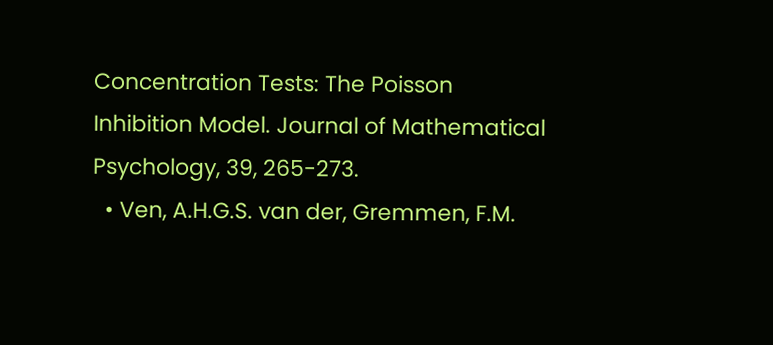Concentration Tests: The Poisson Inhibition Model. Journal of Mathematical Psychology, 39, 265-273.
  • Ven, A.H.G.S. van der, Gremmen, F.M.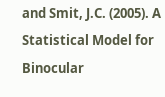and Smit, J.C. (2005). A Statistical Model for Binocular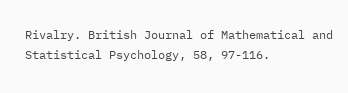Rivalry. British Journal of Mathematical and Statistical Psychology, 58, 97-116.